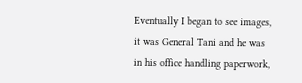Eventually I began to see images, it was General Tani and he was in his office handling paperwork,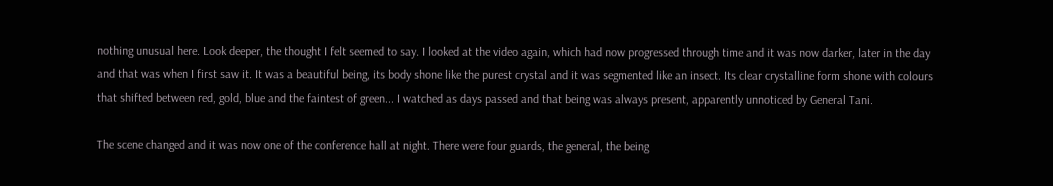nothing unusual here. Look deeper, the thought I felt seemed to say. I looked at the video again, which had now progressed through time and it was now darker, later in the day and that was when I first saw it. It was a beautiful being, its body shone like the purest crystal and it was segmented like an insect. Its clear crystalline form shone with colours that shifted between red, gold, blue and the faintest of green... I watched as days passed and that being was always present, apparently unnoticed by General Tani.

The scene changed and it was now one of the conference hall at night. There were four guards, the general, the being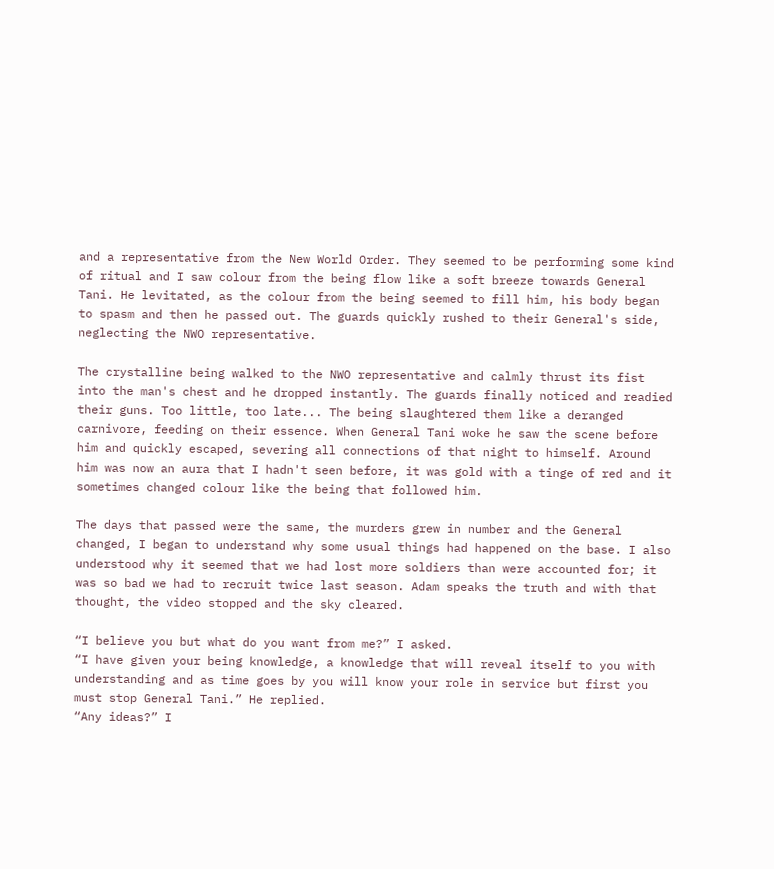and a representative from the New World Order. They seemed to be performing some kind of ritual and I saw colour from the being flow like a soft breeze towards General Tani. He levitated, as the colour from the being seemed to fill him, his body began to spasm and then he passed out. The guards quickly rushed to their General's side, neglecting the NWO representative.

The crystalline being walked to the NWO representative and calmly thrust its fist into the man's chest and he dropped instantly. The guards finally noticed and readied their guns. Too little, too late... The being slaughtered them like a deranged carnivore, feeding on their essence. When General Tani woke he saw the scene before him and quickly escaped, severing all connections of that night to himself. Around him was now an aura that I hadn't seen before, it was gold with a tinge of red and it sometimes changed colour like the being that followed him.

The days that passed were the same, the murders grew in number and the General changed, I began to understand why some usual things had happened on the base. I also understood why it seemed that we had lost more soldiers than were accounted for; it was so bad we had to recruit twice last season. Adam speaks the truth and with that thought, the video stopped and the sky cleared.

“I believe you but what do you want from me?” I asked.
“I have given your being knowledge, a knowledge that will reveal itself to you with understanding and as time goes by you will know your role in service but first you must stop General Tani.” He replied.
“Any ideas?” I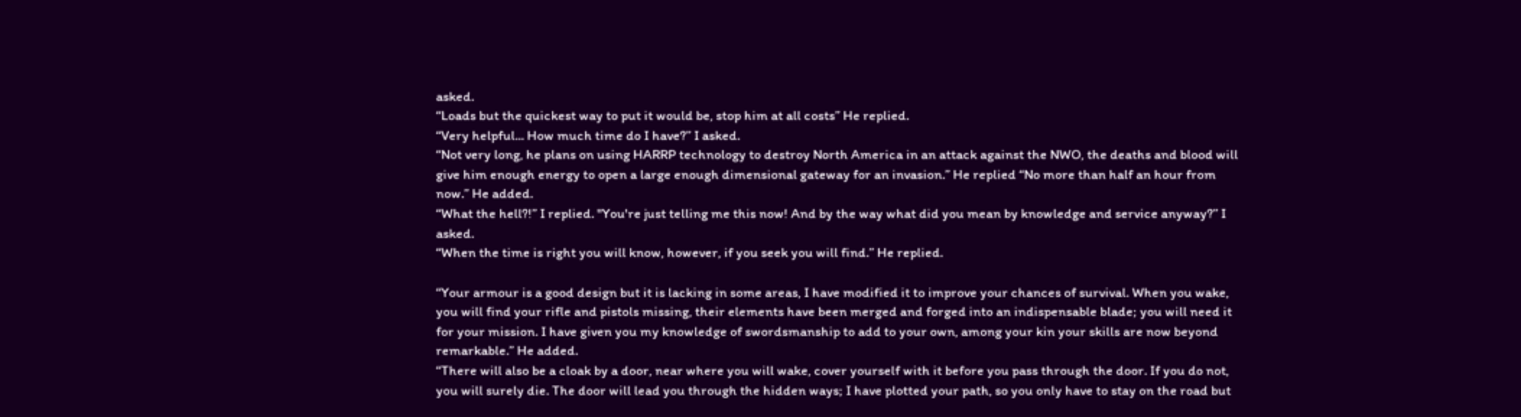asked.
“Loads but the quickest way to put it would be, stop him at all costs” He replied.
“Very helpful... How much time do I have?” I asked.
“Not very long, he plans on using HARRP technology to destroy North America in an attack against the NWO, the deaths and blood will give him enough energy to open a large enough dimensional gateway for an invasion.” He replied “No more than half an hour from now.” He added.
“What the hell?!” I replied. "You're just telling me this now! And by the way what did you mean by knowledge and service anyway?” I asked.
“When the time is right you will know, however, if you seek you will find.” He replied.

“Your armour is a good design but it is lacking in some areas, I have modified it to improve your chances of survival. When you wake, you will find your rifle and pistols missing, their elements have been merged and forged into an indispensable blade; you will need it for your mission. I have given you my knowledge of swordsmanship to add to your own, among your kin your skills are now beyond remarkable.” He added.
“There will also be a cloak by a door, near where you will wake, cover yourself with it before you pass through the door. If you do not, you will surely die. The door will lead you through the hidden ways; I have plotted your path, so you only have to stay on the road but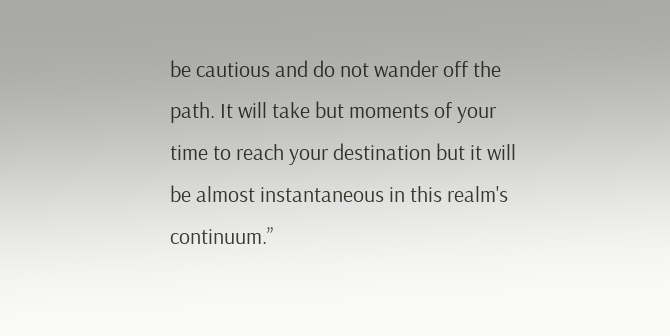be cautious and do not wander off the path. It will take but moments of your time to reach your destination but it will be almost instantaneous in this realm's continuum.”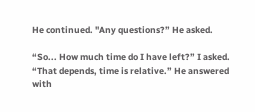He continued. "Any questions?” He asked.

“So... How much time do I have left?” I asked.
“That depends, time is relative.” He answered with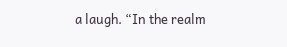a laugh. “In the realm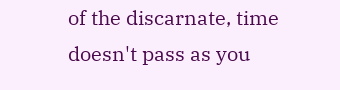of the discarnate, time doesn't pass as you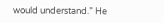would understand.” He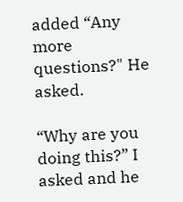added “Any more questions?" He asked.

“Why are you doing this?” I asked and he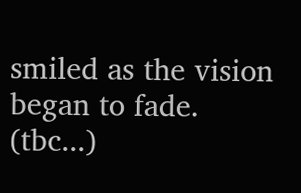smiled as the vision began to fade. (tbc...)